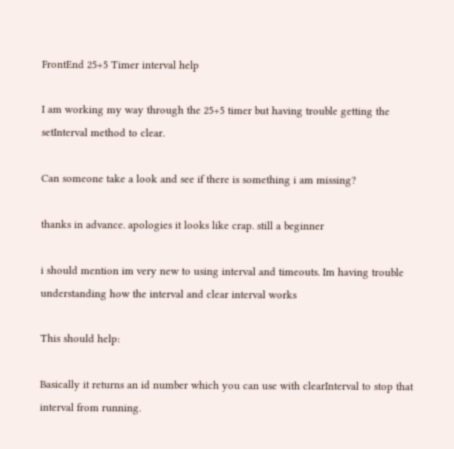FrontEnd 25+5 Timer interval help

I am working my way through the 25+5 timer but having trouble getting the setInterval method to clear.

Can someone take a look and see if there is something i am missing?

thanks in advance. apologies it looks like crap. still a beginner

i should mention im very new to using interval and timeouts. Im having trouble understanding how the interval and clear interval works

This should help:

Basically it returns an id number which you can use with clearInterval to stop that interval from running.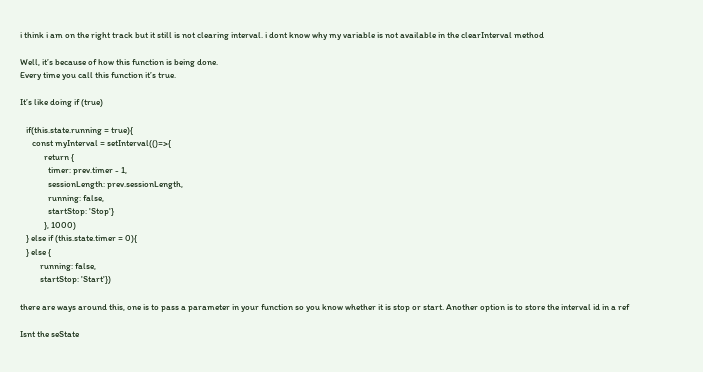i think i am on the right track but it still is not clearing interval. i dont know why my variable is not available in the clearInterval method

Well, it’s because of how this function is being done.
Every time you call this function it’s true.

It’s like doing if (true)

   if(this.state.running = true){
      const myInterval = setInterval(()=>{
            return {
              timer: prev.timer - 1,
              sessionLength: prev.sessionLength,
              running: false,
              startStop: 'Stop'}
            }, 1000)
   } else if (this.state.timer = 0){
   } else {
          running: false,
          startStop: 'Start'})

there are ways around this, one is to pass a parameter in your function so you know whether it is stop or start. Another option is to store the interval id in a ref

Isnt the seState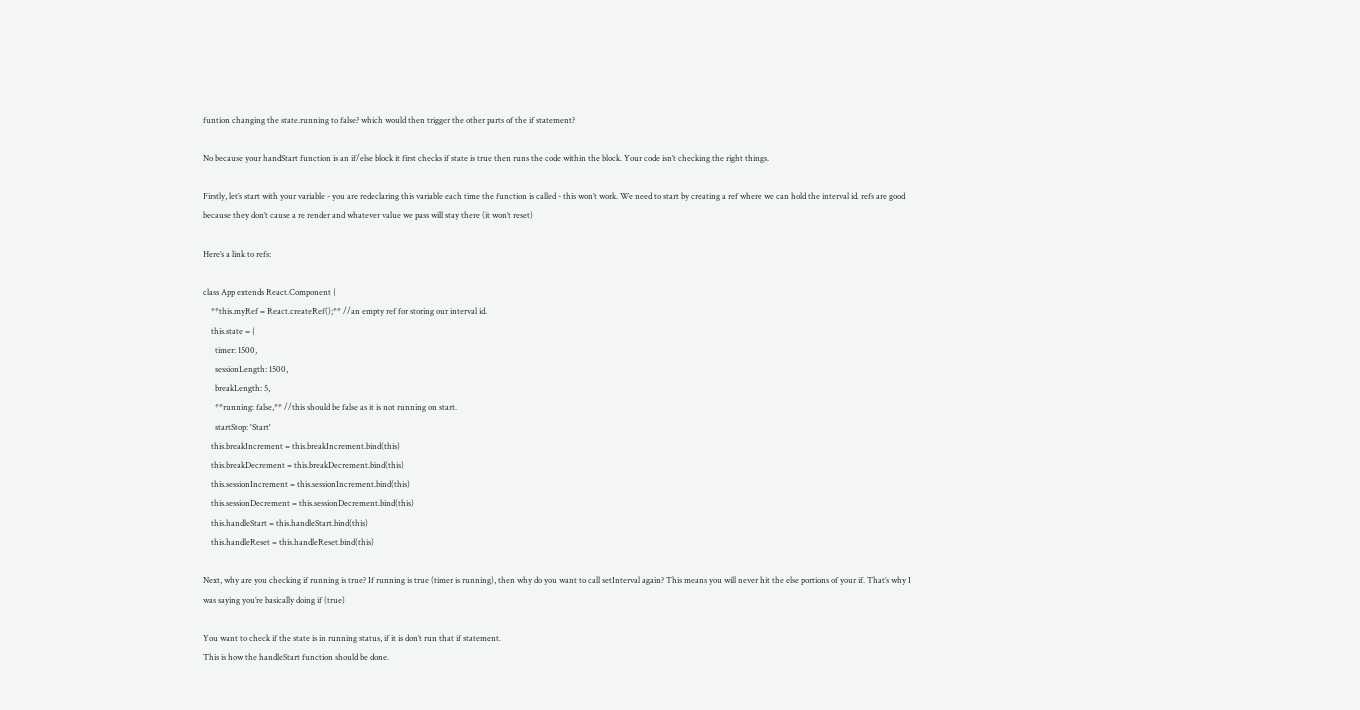funtion changing the state.running to false? which would then trigger the other parts of the if statement?

No because your handStart function is an if/else block it first checks if state is true then runs the code within the block. Your code isn’t checking the right things.

Firstly, let’s start with your variable - you are redeclaring this variable each time the function is called - this won’t work. We need to start by creating a ref where we can hold the interval id. refs are good because they don’t cause a re render and whatever value we pass will stay there (it won’t reset)

Here’s a link to refs:

class App extends React.Component {
    **this.myRef = React.createRef();** //an empty ref for storing our interval id.
    this.state = {
      timer: 1500,
      sessionLength: 1500,
      breakLength: 5,
      **running: false,** //this should be false as it is not running on start.
      startStop: 'Start'
    this.breakIncrement = this.breakIncrement.bind(this)
    this.breakDecrement = this.breakDecrement.bind(this)
    this.sessionIncrement = this.sessionIncrement.bind(this)
    this.sessionDecrement = this.sessionDecrement.bind(this)
    this.handleStart = this.handleStart.bind(this)
    this.handleReset = this.handleReset.bind(this)

Next, why are you checking if running is true? If running is true (timer is running), then why do you want to call setInterval again? This means you will never hit the else portions of your if. That’s why I was saying you’re basically doing if (true)

You want to check if the state is in running status, if it is don’t run that if statement.
This is how the handleStart function should be done.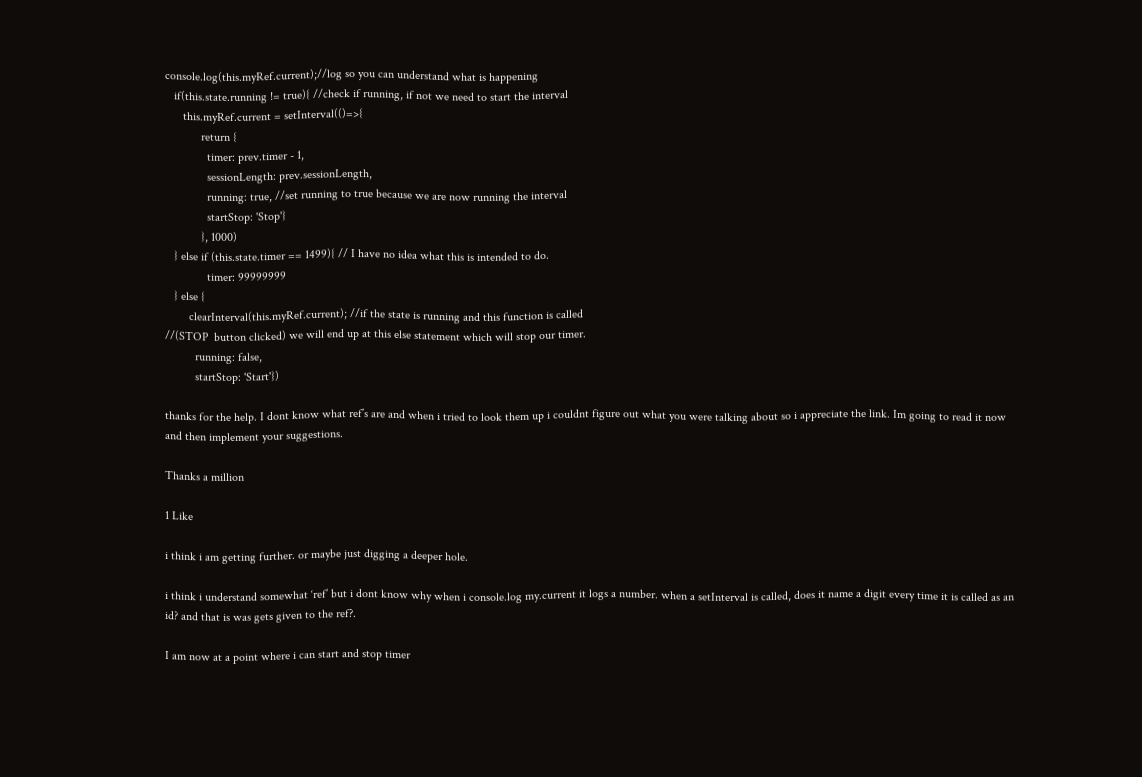console.log(this.myRef.current);//log so you can understand what is happening
   if(this.state.running != true){ //check if running, if not we need to start the interval
      this.myRef.current = setInterval(()=>{
            return {
              timer: prev.timer - 1,
              sessionLength: prev.sessionLength,
              running: true, //set running to true because we are now running the interval
              startStop: 'Stop'}
            }, 1000)
   } else if (this.state.timer == 1499){ // I have no idea what this is intended to do.
              timer: 99999999
   } else {
        clearInterval(this.myRef.current); //if the state is running and this function is called
//(STOP  button clicked) we will end up at this else statement which will stop our timer.
          running: false,
          startStop: 'Start'})

thanks for the help. I dont know what ref’s are and when i tried to look them up i couldnt figure out what you were talking about so i appreciate the link. Im going to read it now and then implement your suggestions.

Thanks a million

1 Like

i think i am getting further. or maybe just digging a deeper hole.

i think i understand somewhat ‘ref’ but i dont know why when i console.log my.current it logs a number. when a setInterval is called, does it name a digit every time it is called as an id? and that is was gets given to the ref?.

I am now at a point where i can start and stop timer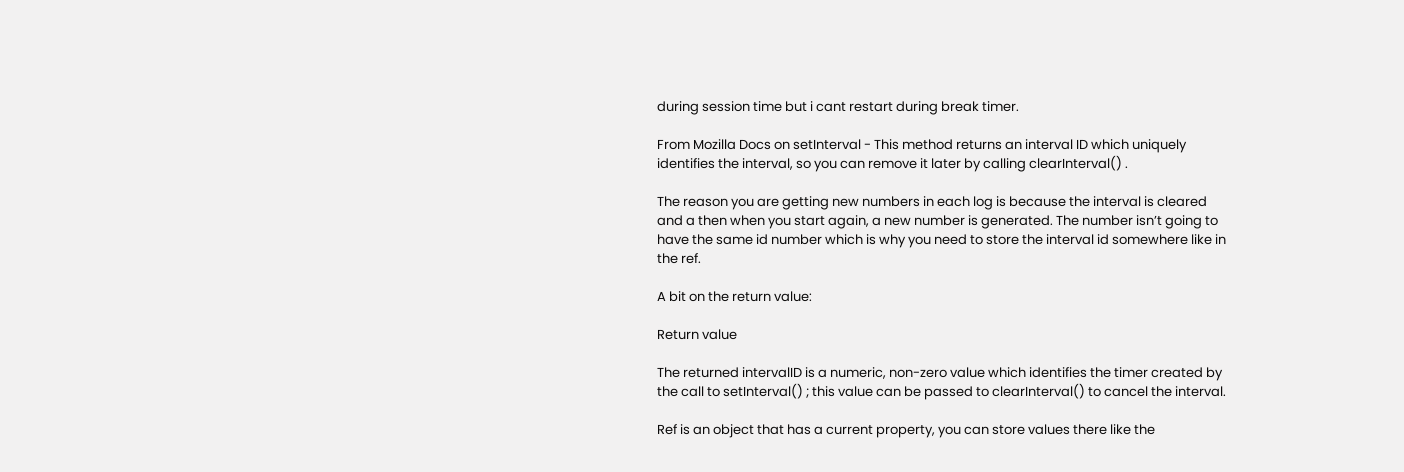during session time but i cant restart during break timer.

From Mozilla Docs on setInterval - This method returns an interval ID which uniquely identifies the interval, so you can remove it later by calling clearInterval() .

The reason you are getting new numbers in each log is because the interval is cleared and a then when you start again, a new number is generated. The number isn’t going to have the same id number which is why you need to store the interval id somewhere like in the ref.

A bit on the return value:

Return value

The returned intervalID is a numeric, non-zero value which identifies the timer created by the call to setInterval() ; this value can be passed to clearInterval() to cancel the interval.

Ref is an object that has a current property, you can store values there like the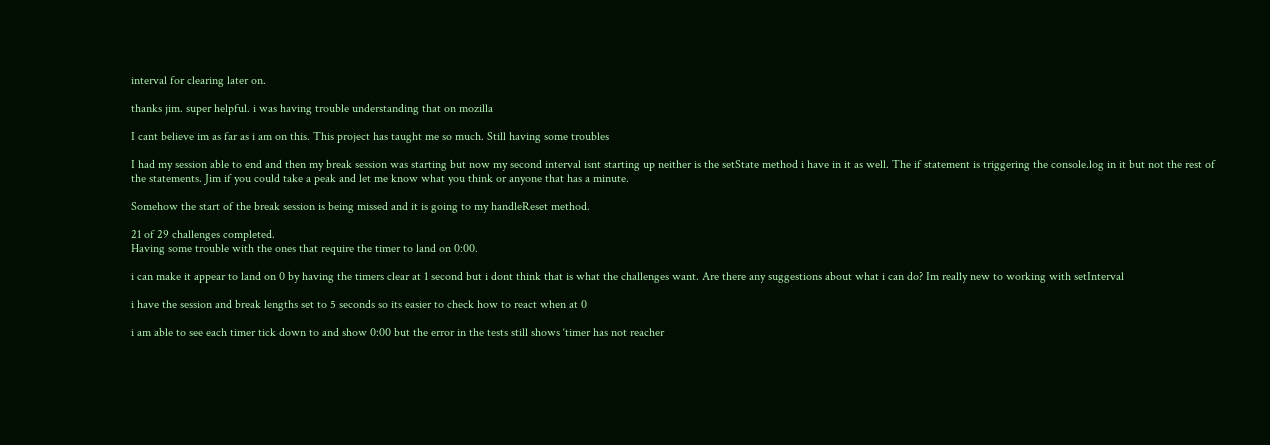interval for clearing later on.

thanks jim. super helpful. i was having trouble understanding that on mozilla

I cant believe im as far as i am on this. This project has taught me so much. Still having some troubles

I had my session able to end and then my break session was starting but now my second interval isnt starting up neither is the setState method i have in it as well. The if statement is triggering the console.log in it but not the rest of the statements. Jim if you could take a peak and let me know what you think or anyone that has a minute.

Somehow the start of the break session is being missed and it is going to my handleReset method.

21 of 29 challenges completed.
Having some trouble with the ones that require the timer to land on 0:00.

i can make it appear to land on 0 by having the timers clear at 1 second but i dont think that is what the challenges want. Are there any suggestions about what i can do? Im really new to working with setInterval

i have the session and break lengths set to 5 seconds so its easier to check how to react when at 0

i am able to see each timer tick down to and show 0:00 but the error in the tests still shows ‘timer has not reacher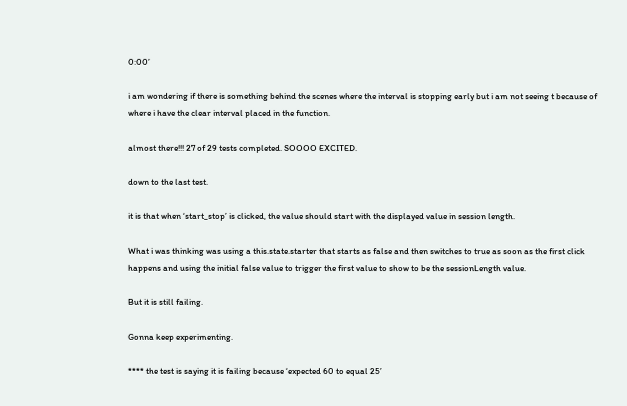0:00’

i am wondering if there is something behind the scenes where the interval is stopping early but i am not seeing t because of where i have the clear interval placed in the function.

almost there!!! 27 of 29 tests completed. SOOOO EXCITED.

down to the last test.

it is that when ‘start_stop’ is clicked, the value should start with the displayed value in session length.

What i was thinking was using a this.state.starter that starts as false and then switches to true as soon as the first click happens and using the initial false value to trigger the first value to show to be the sessionLength value.

But it is still failing.

Gonna keep experimenting.

**** the test is saying it is failing because ‘expected 60 to equal 25’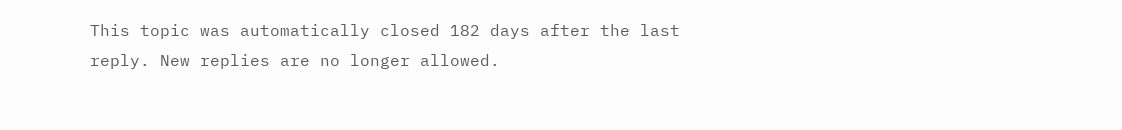This topic was automatically closed 182 days after the last reply. New replies are no longer allowed.